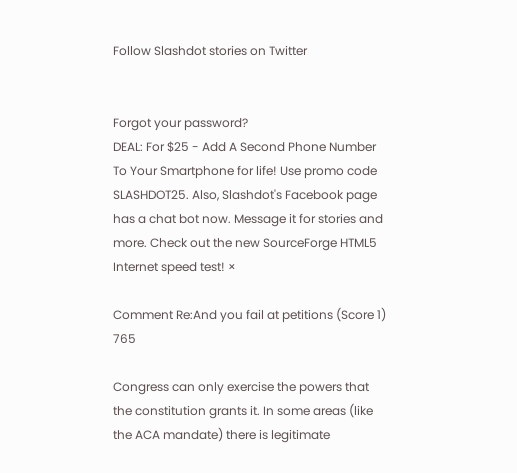Follow Slashdot stories on Twitter


Forgot your password?
DEAL: For $25 - Add A Second Phone Number To Your Smartphone for life! Use promo code SLASHDOT25. Also, Slashdot's Facebook page has a chat bot now. Message it for stories and more. Check out the new SourceForge HTML5 Internet speed test! ×

Comment Re:And you fail at petitions (Score 1) 765

Congress can only exercise the powers that the constitution grants it. In some areas (like the ACA mandate) there is legitimate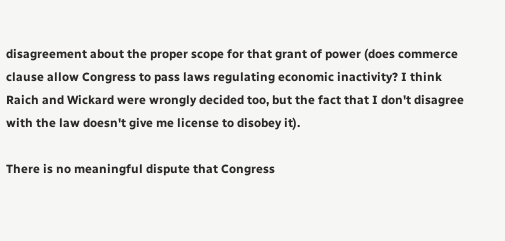disagreement about the proper scope for that grant of power (does commerce clause allow Congress to pass laws regulating economic inactivity? I think Raich and Wickard were wrongly decided too, but the fact that I don't disagree with the law doesn't give me license to disobey it).

There is no meaningful dispute that Congress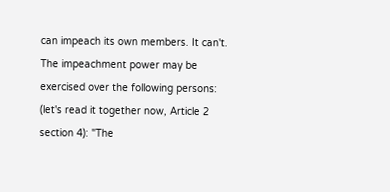can impeach its own members. It can't. The impeachment power may be exercised over the following persons: (let's read it together now, Article 2 section 4): "The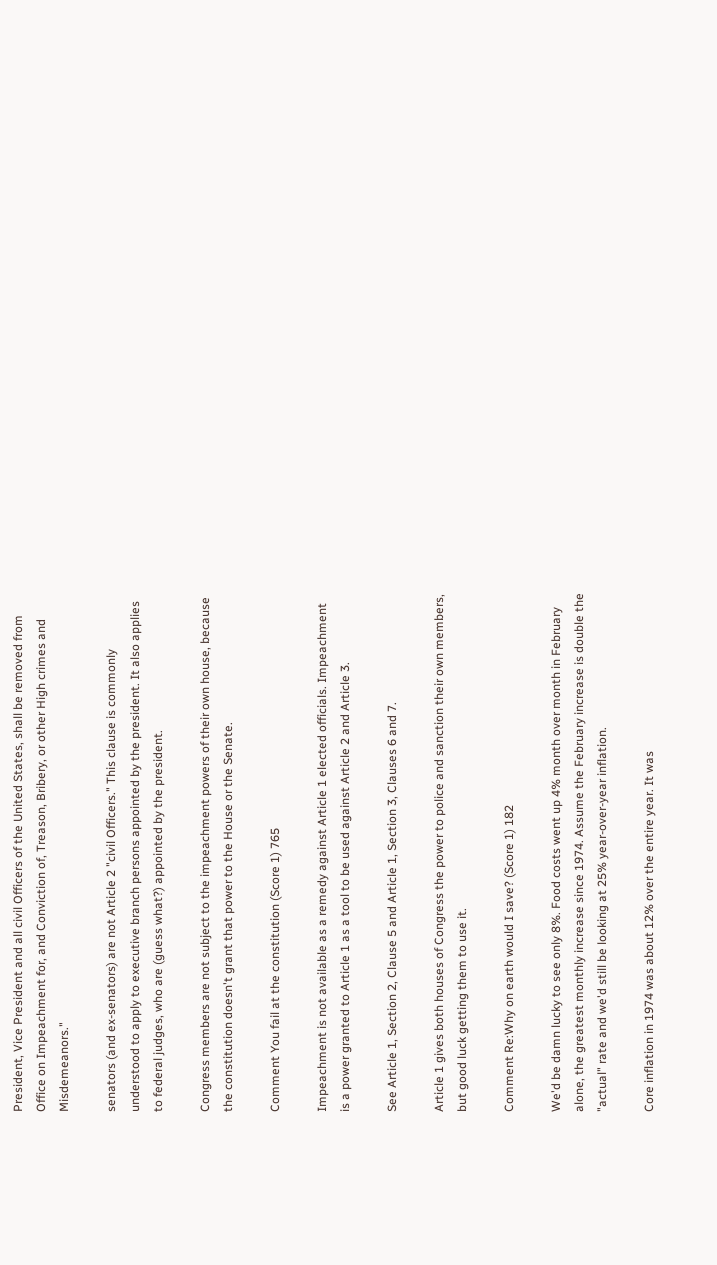President, Vice President and all civil Officers of the United States, shall be removed from Office on Impeachment for, and Conviction of, Treason, Bribery, or other High crimes and Misdemeanors."

senators (and ex-senators) are not Article 2 "civil Officers." This clause is commonly understood to apply to executive branch persons appointed by the president. It also applies to federal judges, who are (guess what?) appointed by the president.

Congress members are not subject to the impeachment powers of their own house, because the constitution doesn't grant that power to the House or the Senate.

Comment You fail at the constitution (Score 1) 765

Impeachment is not available as a remedy against Article 1 elected officials. Impeachment is a power granted to Article 1 as a tool to be used against Article 2 and Article 3.

See Article 1, Section 2, Clause 5 and Article 1, Section 3, Clauses 6 and 7.

Article 1 gives both houses of Congress the power to police and sanction their own members, but good luck getting them to use it.

Comment Re:Why on earth would I save? (Score 1) 182

We'd be damn lucky to see only 8%. Food costs went up 4% month over month in February alone, the greatest monthly increase since 1974. Assume the February increase is double the "actual" rate and we'd still be looking at 25% year-over-year inflation.

Core inflation in 1974 was about 12% over the entire year. It was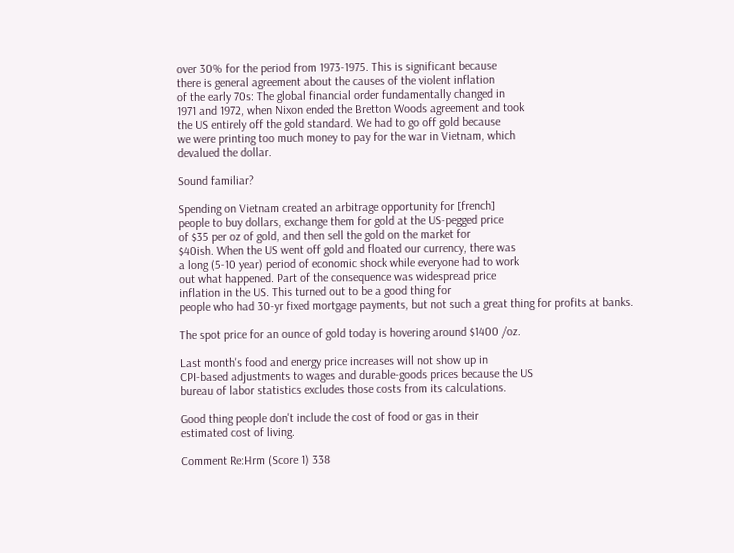over 30% for the period from 1973-1975. This is significant because
there is general agreement about the causes of the violent inflation
of the early 70s: The global financial order fundamentally changed in
1971 and 1972, when Nixon ended the Bretton Woods agreement and took
the US entirely off the gold standard. We had to go off gold because
we were printing too much money to pay for the war in Vietnam, which
devalued the dollar.

Sound familiar?

Spending on Vietnam created an arbitrage opportunity for [french]
people to buy dollars, exchange them for gold at the US-pegged price
of $35 per oz of gold, and then sell the gold on the market for
$40ish. When the US went off gold and floated our currency, there was
a long (5-10 year) period of economic shock while everyone had to work
out what happened. Part of the consequence was widespread price
inflation in the US. This turned out to be a good thing for
people who had 30-yr fixed mortgage payments, but not such a great thing for profits at banks.

The spot price for an ounce of gold today is hovering around $1400 /oz.

Last month's food and energy price increases will not show up in
CPI-based adjustments to wages and durable-goods prices because the US
bureau of labor statistics excludes those costs from its calculations.

Good thing people don't include the cost of food or gas in their
estimated cost of living.

Comment Re:Hrm (Score 1) 338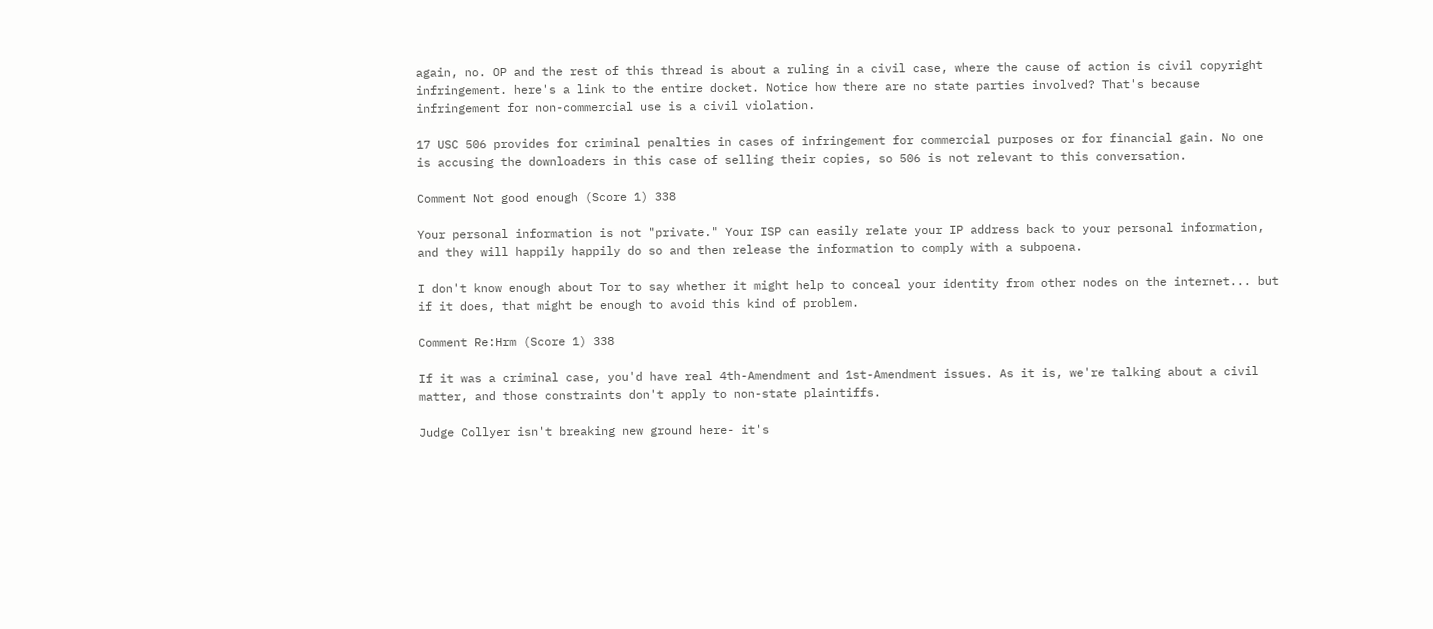again, no. OP and the rest of this thread is about a ruling in a civil case, where the cause of action is civil copyright infringement. here's a link to the entire docket. Notice how there are no state parties involved? That's because infringement for non-commercial use is a civil violation.

17 USC 506 provides for criminal penalties in cases of infringement for commercial purposes or for financial gain. No one is accusing the downloaders in this case of selling their copies, so 506 is not relevant to this conversation.

Comment Not good enough (Score 1) 338

Your personal information is not "private." Your ISP can easily relate your IP address back to your personal information, and they will happily happily do so and then release the information to comply with a subpoena.

I don't know enough about Tor to say whether it might help to conceal your identity from other nodes on the internet... but if it does, that might be enough to avoid this kind of problem.

Comment Re:Hrm (Score 1) 338

If it was a criminal case, you'd have real 4th-Amendment and 1st-Amendment issues. As it is, we're talking about a civil matter, and those constraints don't apply to non-state plaintiffs.

Judge Collyer isn't breaking new ground here- it's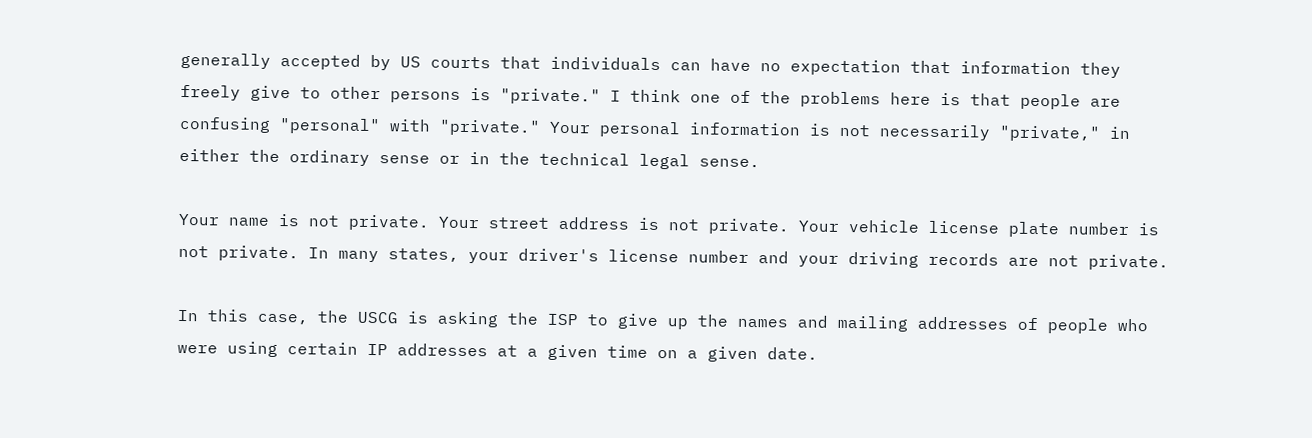generally accepted by US courts that individuals can have no expectation that information they freely give to other persons is "private." I think one of the problems here is that people are confusing "personal" with "private." Your personal information is not necessarily "private," in either the ordinary sense or in the technical legal sense.

Your name is not private. Your street address is not private. Your vehicle license plate number is not private. In many states, your driver's license number and your driving records are not private.

In this case, the USCG is asking the ISP to give up the names and mailing addresses of people who were using certain IP addresses at a given time on a given date.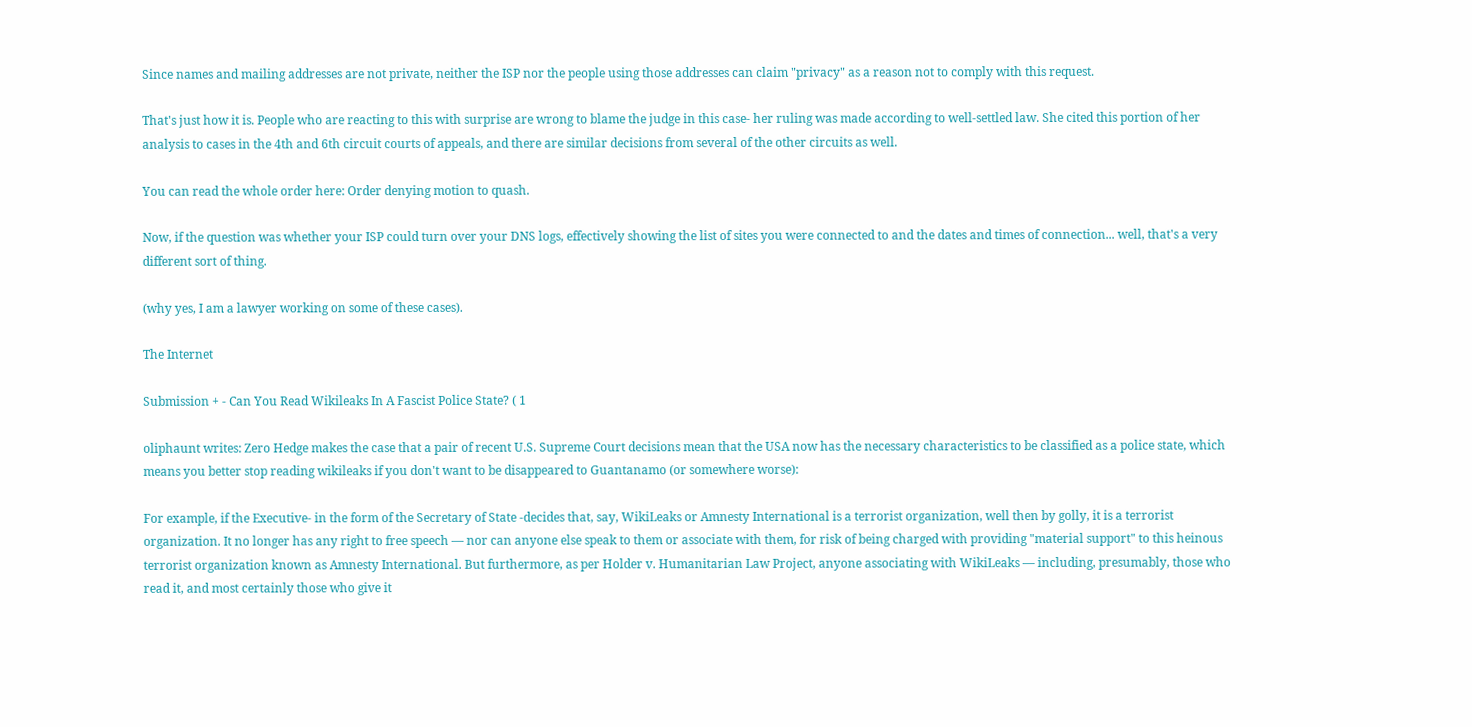Since names and mailing addresses are not private, neither the ISP nor the people using those addresses can claim "privacy" as a reason not to comply with this request.

That's just how it is. People who are reacting to this with surprise are wrong to blame the judge in this case- her ruling was made according to well-settled law. She cited this portion of her analysis to cases in the 4th and 6th circuit courts of appeals, and there are similar decisions from several of the other circuits as well.

You can read the whole order here: Order denying motion to quash.

Now, if the question was whether your ISP could turn over your DNS logs, effectively showing the list of sites you were connected to and the dates and times of connection... well, that's a very different sort of thing.

(why yes, I am a lawyer working on some of these cases).

The Internet

Submission + - Can You Read Wikileaks In A Fascist Police State? ( 1

oliphaunt writes: Zero Hedge makes the case that a pair of recent U.S. Supreme Court decisions mean that the USA now has the necessary characteristics to be classified as a police state, which means you better stop reading wikileaks if you don't want to be disappeared to Guantanamo (or somewhere worse):

For example, if the Executive- in the form of the Secretary of State -decides that, say, WikiLeaks or Amnesty International is a terrorist organization, well then by golly, it is a terrorist organization. It no longer has any right to free speech — nor can anyone else speak to them or associate with them, for risk of being charged with providing "material support" to this heinous terrorist organization known as Amnesty International. But furthermore, as per Holder v. Humanitarian Law Project, anyone associating with WikiLeaks — including, presumably, those who read it, and most certainly those who give it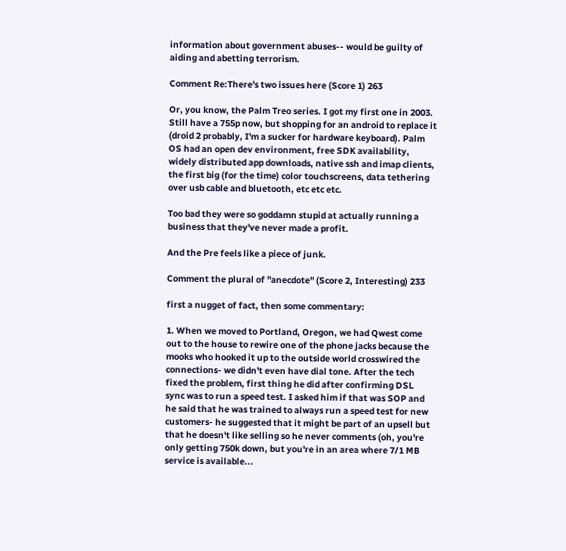information about government abuses-- would be guilty of aiding and abetting terrorism.

Comment Re:There's two issues here (Score 1) 263

Or, you know, the Palm Treo series. I got my first one in 2003. Still have a 755p now, but shopping for an android to replace it (droid 2 probably, I'm a sucker for hardware keyboard). Palm OS had an open dev environment, free SDK availability, widely distributed app downloads, native ssh and imap clients, the first big (for the time) color touchscreens, data tethering over usb cable and bluetooth, etc etc etc.

Too bad they were so goddamn stupid at actually running a business that they've never made a profit.

And the Pre feels like a piece of junk.

Comment the plural of "anecdote" (Score 2, Interesting) 233

first a nugget of fact, then some commentary:

1. When we moved to Portland, Oregon, we had Qwest come out to the house to rewire one of the phone jacks because the mooks who hooked it up to the outside world crosswired the connections- we didn't even have dial tone. After the tech fixed the problem, first thing he did after confirming DSL sync was to run a speed test. I asked him if that was SOP and he said that he was trained to always run a speed test for new customers- he suggested that it might be part of an upsell but that he doesn't like selling so he never comments (oh, you're only getting 750k down, but you're in an area where 7/1 MB service is available...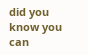did you know you can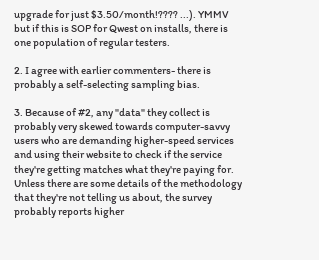upgrade for just $3.50/month!???? ...). YMMV but if this is SOP for Qwest on installs, there is one population of regular testers.

2. I agree with earlier commenters- there is probably a self-selecting sampling bias.

3. Because of #2, any "data" they collect is probably very skewed towards computer-savvy users who are demanding higher-speed services and using their website to check if the service they're getting matches what they're paying for. Unless there are some details of the methodology that they're not telling us about, the survey probably reports higher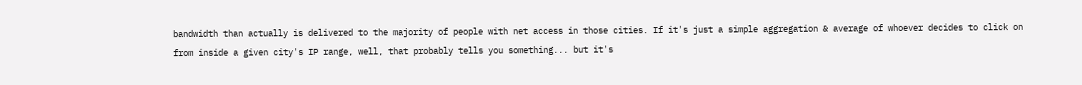bandwidth than actually is delivered to the majority of people with net access in those cities. If it's just a simple aggregation & average of whoever decides to click on from inside a given city's IP range, well, that probably tells you something... but it's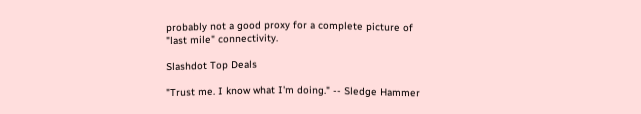probably not a good proxy for a complete picture of "last mile" connectivity.

Slashdot Top Deals

"Trust me. I know what I'm doing." -- Sledge Hammer